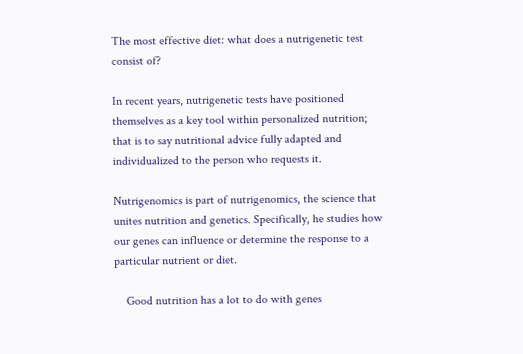The most effective diet: what does a nutrigenetic test consist of?

In recent years, nutrigenetic tests have positioned themselves as a key tool within personalized nutrition; that is to say nutritional advice fully adapted and individualized to the person who requests it.

Nutrigenomics is part of nutrigenomics, the science that unites nutrition and genetics. Specifically, he studies how our genes can influence or determine the response to a particular nutrient or diet.

    Good nutrition has a lot to do with genes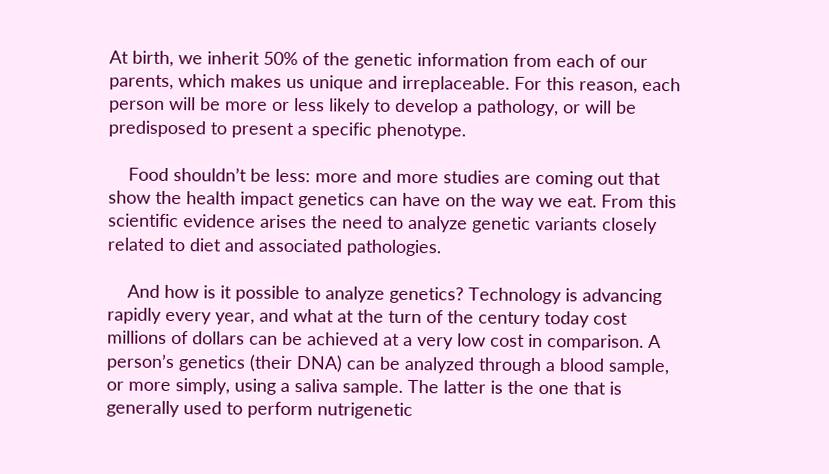At birth, we inherit 50% of the genetic information from each of our parents, which makes us unique and irreplaceable. For this reason, each person will be more or less likely to develop a pathology, or will be predisposed to present a specific phenotype.

    Food shouldn’t be less: more and more studies are coming out that show the health impact genetics can have on the way we eat. From this scientific evidence arises the need to analyze genetic variants closely related to diet and associated pathologies.

    And how is it possible to analyze genetics? Technology is advancing rapidly every year, and what at the turn of the century today cost millions of dollars can be achieved at a very low cost in comparison. A person’s genetics (their DNA) can be analyzed through a blood sample, or more simply, using a saliva sample. The latter is the one that is generally used to perform nutrigenetic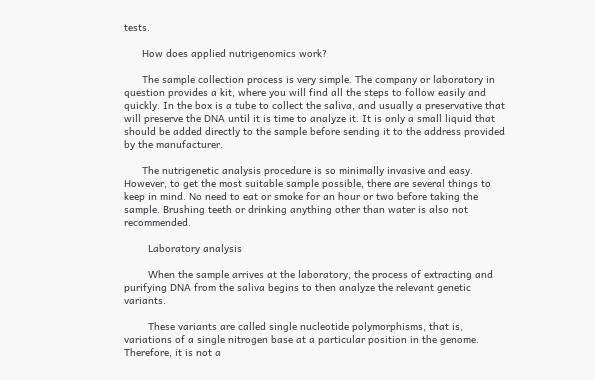tests.

      How does applied nutrigenomics work?

      The sample collection process is very simple. The company or laboratory in question provides a kit, where you will find all the steps to follow easily and quickly. In the box is a tube to collect the saliva, and usually a preservative that will preserve the DNA until it is time to analyze it. It is only a small liquid that should be added directly to the sample before sending it to the address provided by the manufacturer.

      The nutrigenetic analysis procedure is so minimally invasive and easy. However, to get the most suitable sample possible, there are several things to keep in mind. No need to eat or smoke for an hour or two before taking the sample. Brushing teeth or drinking anything other than water is also not recommended.

        Laboratory analysis

        When the sample arrives at the laboratory, the process of extracting and purifying DNA from the saliva begins to then analyze the relevant genetic variants.

        These variants are called single nucleotide polymorphisms, that is, variations of a single nitrogen base at a particular position in the genome. Therefore, it is not a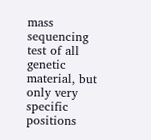mass sequencing test of all genetic material, but only very specific positions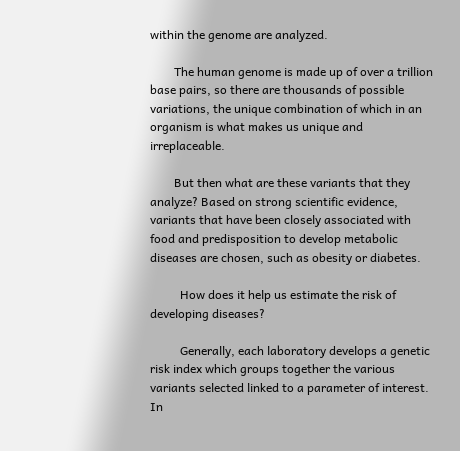within the genome are analyzed.

        The human genome is made up of over a trillion base pairs, so there are thousands of possible variations, the unique combination of which in an organism is what makes us unique and irreplaceable.

        But then what are these variants that they analyze? Based on strong scientific evidence, variants that have been closely associated with food and predisposition to develop metabolic diseases are chosen, such as obesity or diabetes.

          How does it help us estimate the risk of developing diseases?

          Generally, each laboratory develops a genetic risk index which groups together the various variants selected linked to a parameter of interest. In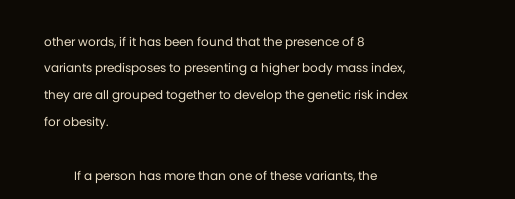other words, if it has been found that the presence of 8 variants predisposes to presenting a higher body mass index, they are all grouped together to develop the genetic risk index for obesity.

          If a person has more than one of these variants, the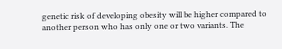genetic risk of developing obesity will be higher compared to another person who has only one or two variants. The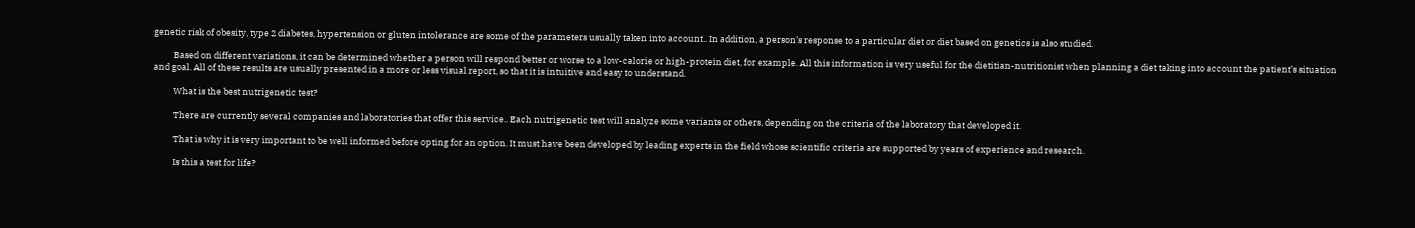genetic risk of obesity, type 2 diabetes, hypertension or gluten intolerance are some of the parameters usually taken into account.. In addition, a person’s response to a particular diet or diet based on genetics is also studied.

          Based on different variations, it can be determined whether a person will respond better or worse to a low-calorie or high-protein diet, for example. All this information is very useful for the dietitian-nutritionist when planning a diet taking into account the patient’s situation and goal. All of these results are usually presented in a more or less visual report, so that it is intuitive and easy to understand.

          What is the best nutrigenetic test?

          There are currently several companies and laboratories that offer this service.. Each nutrigenetic test will analyze some variants or others, depending on the criteria of the laboratory that developed it.

          That is why it is very important to be well informed before opting for an option. It must have been developed by leading experts in the field whose scientific criteria are supported by years of experience and research.

          Is this a test for life?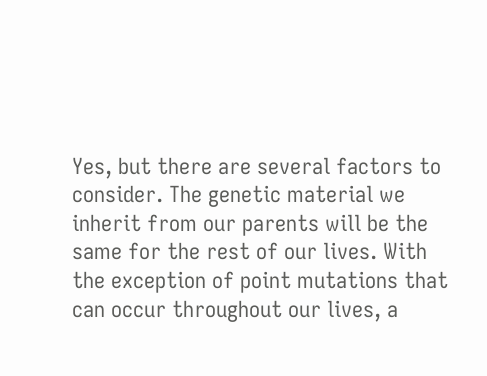Yes, but there are several factors to consider. The genetic material we inherit from our parents will be the same for the rest of our lives. With the exception of point mutations that can occur throughout our lives, a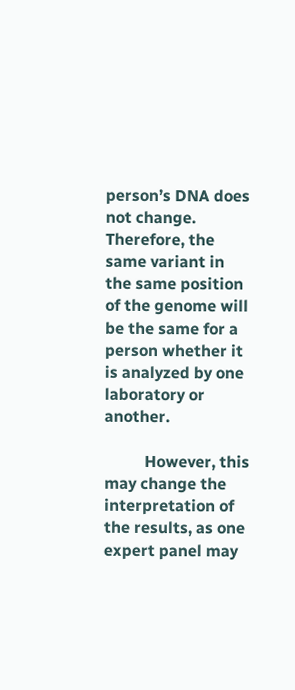person’s DNA does not change. Therefore, the same variant in the same position of the genome will be the same for a person whether it is analyzed by one laboratory or another.

          However, this may change the interpretation of the results, as one expert panel may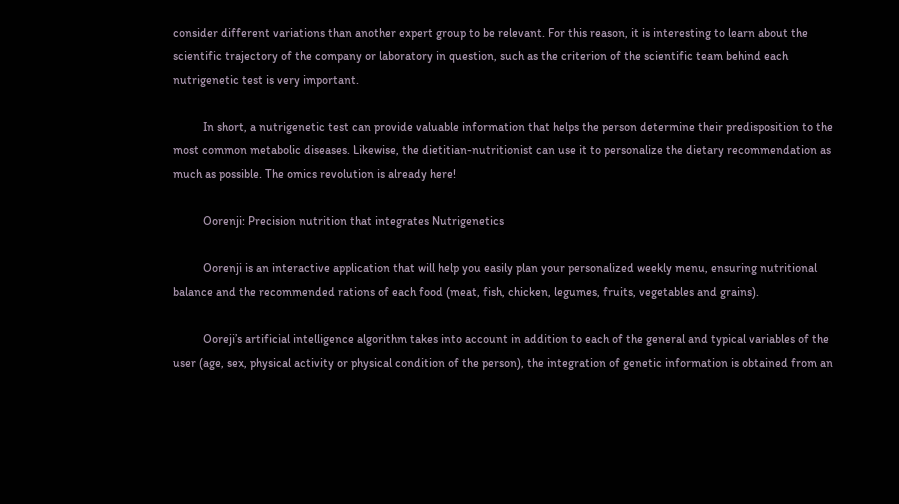consider different variations than another expert group to be relevant. For this reason, it is interesting to learn about the scientific trajectory of the company or laboratory in question, such as the criterion of the scientific team behind each nutrigenetic test is very important.

          In short, a nutrigenetic test can provide valuable information that helps the person determine their predisposition to the most common metabolic diseases. Likewise, the dietitian-nutritionist can use it to personalize the dietary recommendation as much as possible. The omics revolution is already here!

          Oorenji: Precision nutrition that integrates Nutrigenetics

          Oorenji is an interactive application that will help you easily plan your personalized weekly menu, ensuring nutritional balance and the recommended rations of each food (meat, fish, chicken, legumes, fruits, vegetables and grains).

          Ooreji’s artificial intelligence algorithm takes into account in addition to each of the general and typical variables of the user (age, sex, physical activity or physical condition of the person), the integration of genetic information is obtained from an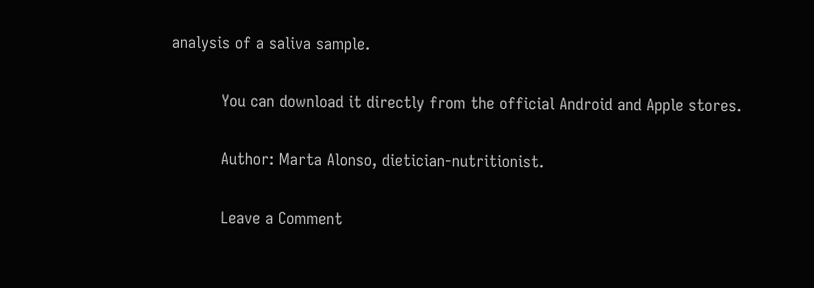analysis of a saliva sample.

          You can download it directly from the official Android and Apple stores.

          Author: Marta Alonso, dietician-nutritionist.

          Leave a Comment